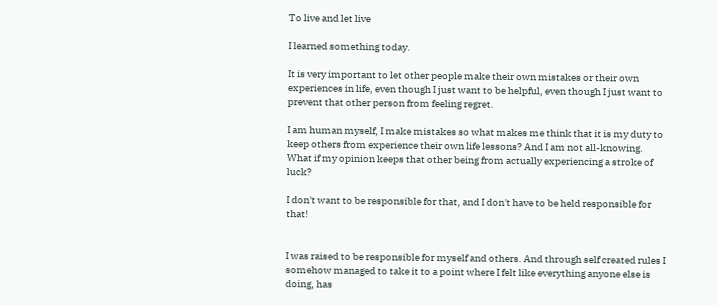To live and let live

I learned something today.

It is very important to let other people make their own mistakes or their own experiences in life, even though I just want to be helpful, even though I just want to prevent that other person from feeling regret.

I am human myself, I make mistakes so what makes me think that it is my duty to keep others from experience their own life lessons? And I am not all-knowing. What if my opinion keeps that other being from actually experiencing a stroke of luck?

I don't want to be responsible for that, and I don't have to be held responsible for that!


I was raised to be responsible for myself and others. And through self created rules I somehow managed to take it to a point where I felt like everything anyone else is doing, has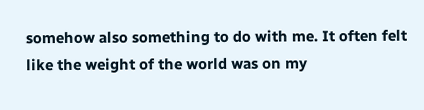somehow also something to do with me. It often felt like the weight of the world was on my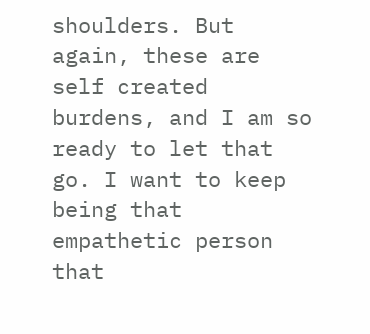shoulders. But again, these are self created burdens, and I am so ready to let that go. I want to keep being that empathetic person that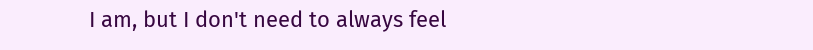I am, but I don't need to always feel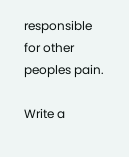responsible for other peoples pain.

Write a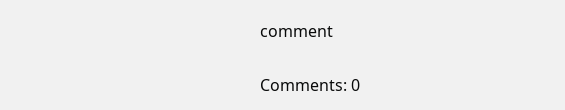comment

Comments: 0